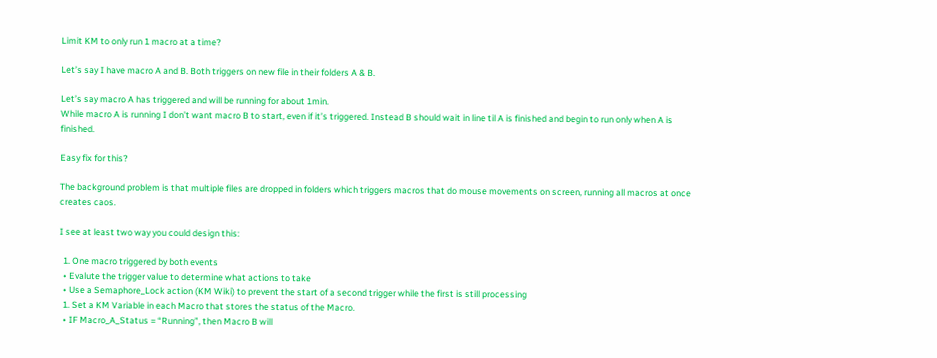Limit KM to only run 1 macro at a time?

Let’s say I have macro A and B. Both triggers on new file in their folders A & B.

Let’s say macro A has triggered and will be running for about 1min.
While macro A is running I don’t want macro B to start, even if it’s triggered. Instead B should wait in line til A is finished and begin to run only when A is finished.

Easy fix for this?

The background problem is that multiple files are dropped in folders which triggers macros that do mouse movements on screen, running all macros at once creates caos.

I see at least two way you could design this:

  1. One macro triggered by both events
  • Evalute the trigger value to determine what actions to take
  • Use a Semaphore_Lock action (KM Wiki) to prevent the start of a second trigger while the first is still processing
  1. Set a KM Variable in each Macro that stores the status of the Macro.
  • IF Macro_A_Status = “Running”, then Macro B will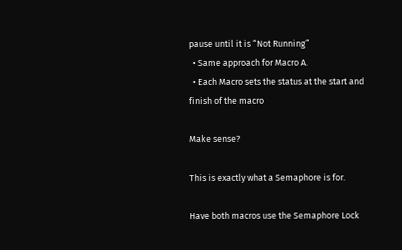pause until it is “Not Running”
  • Same approach for Macro A.
  • Each Macro sets the status at the start and finish of the macro

Make sense?

This is exactly what a Semaphore is for.

Have both macros use the Semaphore Lock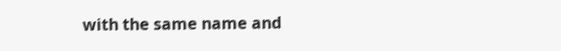with the same name and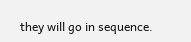they will go in sequence.